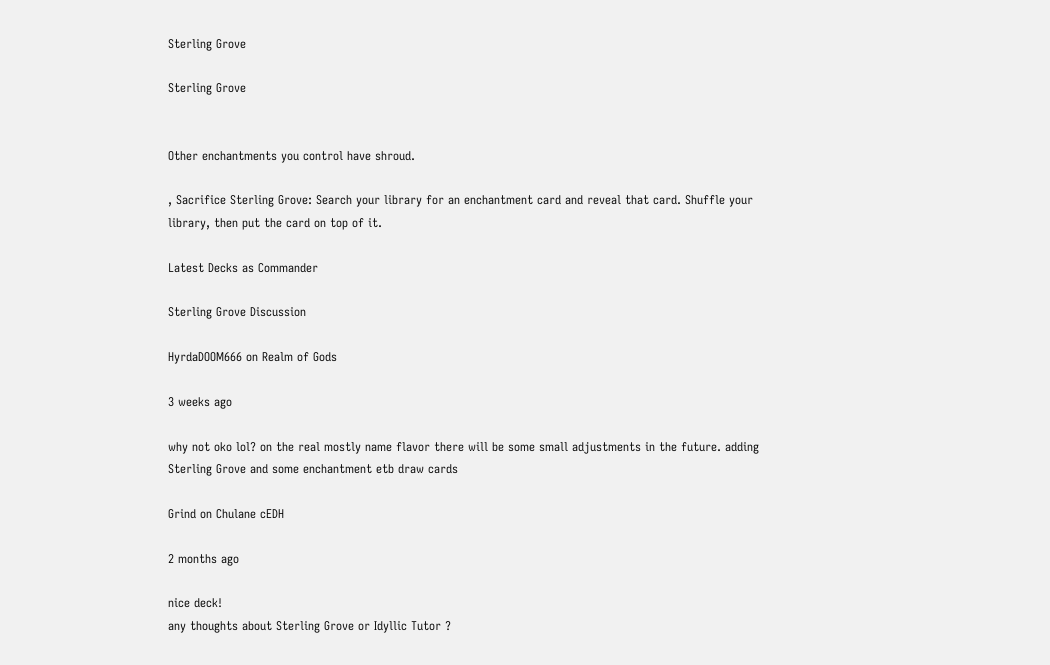Sterling Grove

Sterling Grove


Other enchantments you control have shroud.

, Sacrifice Sterling Grove: Search your library for an enchantment card and reveal that card. Shuffle your library, then put the card on top of it.

Latest Decks as Commander

Sterling Grove Discussion

HyrdaDOOM666 on Realm of Gods

3 weeks ago

why not oko lol? on the real mostly name flavor there will be some small adjustments in the future. adding Sterling Grove and some enchantment etb draw cards

Grind on Chulane cEDH

2 months ago

nice deck!
any thoughts about Sterling Grove or Idyllic Tutor ?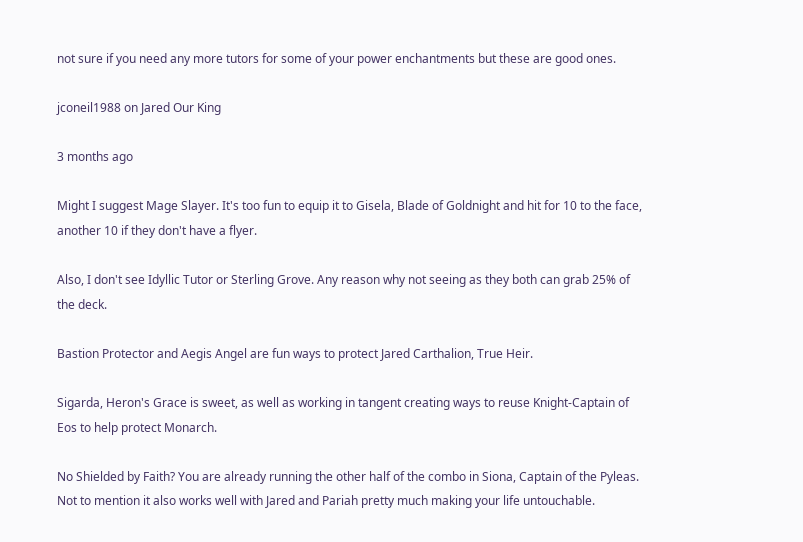not sure if you need any more tutors for some of your power enchantments but these are good ones.

jconeil1988 on Jared Our King

3 months ago

Might I suggest Mage Slayer. It's too fun to equip it to Gisela, Blade of Goldnight and hit for 10 to the face, another 10 if they don't have a flyer.

Also, I don't see Idyllic Tutor or Sterling Grove. Any reason why not seeing as they both can grab 25% of the deck.

Bastion Protector and Aegis Angel are fun ways to protect Jared Carthalion, True Heir.

Sigarda, Heron's Grace is sweet, as well as working in tangent creating ways to reuse Knight-Captain of Eos to help protect Monarch.

No Shielded by Faith? You are already running the other half of the combo in Siona, Captain of the Pyleas. Not to mention it also works well with Jared and Pariah pretty much making your life untouchable.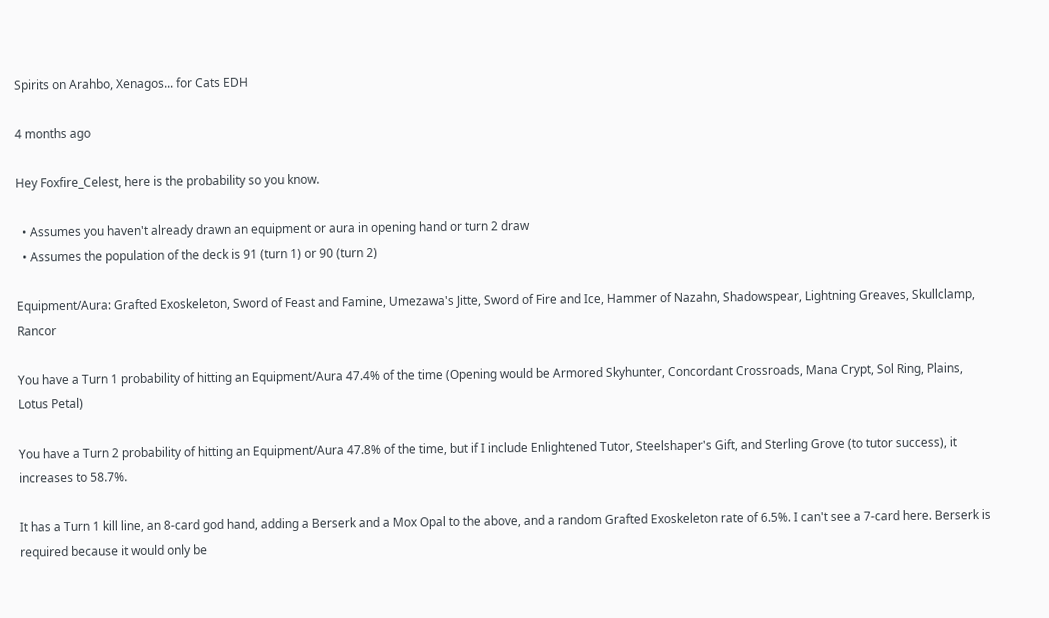Spirits on Arahbo, Xenagos... for Cats EDH

4 months ago

Hey Foxfire_Celest, here is the probability so you know.

  • Assumes you haven't already drawn an equipment or aura in opening hand or turn 2 draw
  • Assumes the population of the deck is 91 (turn 1) or 90 (turn 2)

Equipment/Aura: Grafted Exoskeleton, Sword of Feast and Famine, Umezawa's Jitte, Sword of Fire and Ice, Hammer of Nazahn, Shadowspear, Lightning Greaves, Skullclamp, Rancor

You have a Turn 1 probability of hitting an Equipment/Aura 47.4% of the time (Opening would be Armored Skyhunter, Concordant Crossroads, Mana Crypt, Sol Ring, Plains, Lotus Petal)

You have a Turn 2 probability of hitting an Equipment/Aura 47.8% of the time, but if I include Enlightened Tutor, Steelshaper's Gift, and Sterling Grove (to tutor success), it increases to 58.7%.

It has a Turn 1 kill line, an 8-card god hand, adding a Berserk and a Mox Opal to the above, and a random Grafted Exoskeleton rate of 6.5%. I can't see a 7-card here. Berserk is required because it would only be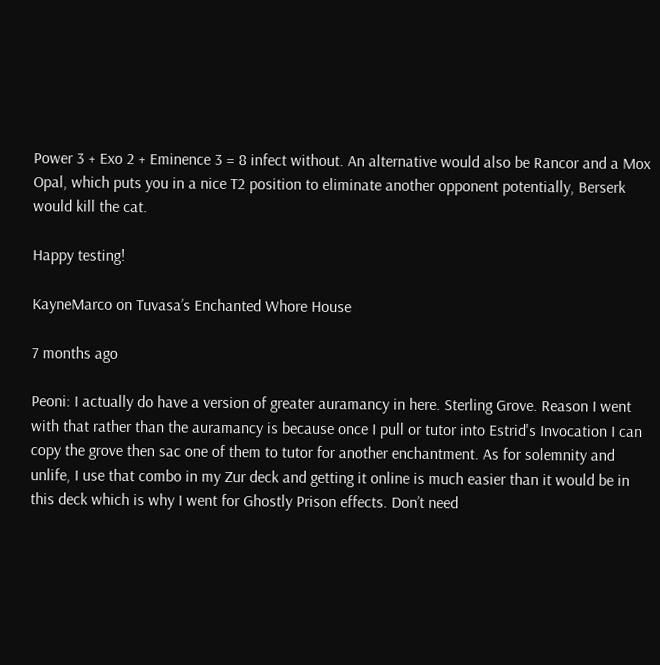Power 3 + Exo 2 + Eminence 3 = 8 infect without. An alternative would also be Rancor and a Mox Opal, which puts you in a nice T2 position to eliminate another opponent potentially, Berserk would kill the cat.

Happy testing!

KayneMarco on Tuvasa’s Enchanted Whore House

7 months ago

Peoni: I actually do have a version of greater auramancy in here. Sterling Grove. Reason I went with that rather than the auramancy is because once I pull or tutor into Estrid's Invocation I can copy the grove then sac one of them to tutor for another enchantment. As for solemnity and unlife, I use that combo in my Zur deck and getting it online is much easier than it would be in this deck which is why I went for Ghostly Prison effects. Don’t need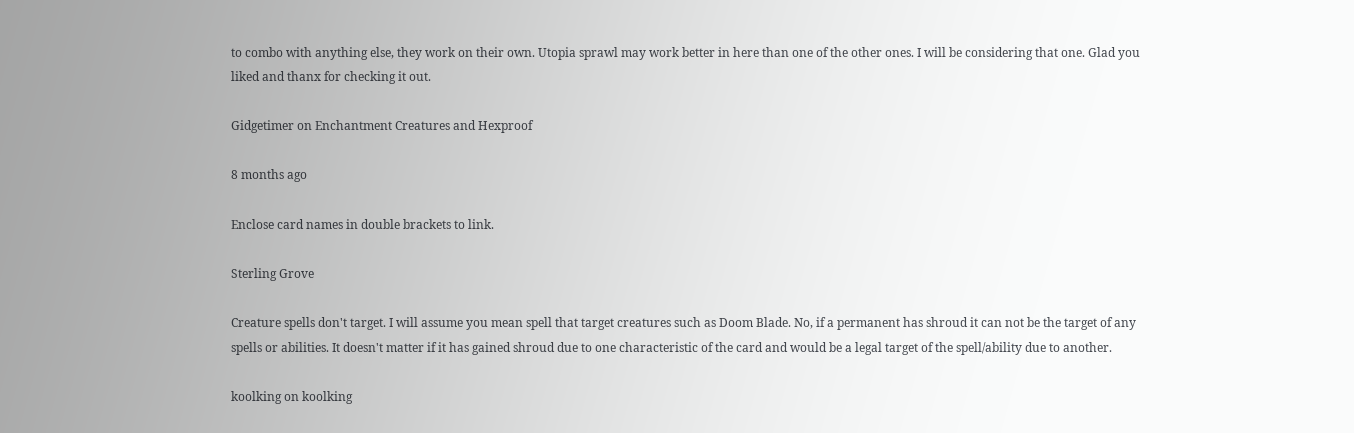to combo with anything else, they work on their own. Utopia sprawl may work better in here than one of the other ones. I will be considering that one. Glad you liked and thanx for checking it out.

Gidgetimer on Enchantment Creatures and Hexproof

8 months ago

Enclose card names in double brackets to link.

Sterling Grove

Creature spells don't target. I will assume you mean spell that target creatures such as Doom Blade. No, if a permanent has shroud it can not be the target of any spells or abilities. It doesn't matter if it has gained shroud due to one characteristic of the card and would be a legal target of the spell/ability due to another.

koolking on koolking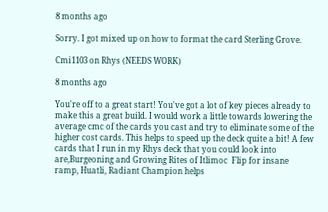8 months ago

Sorry. I got mixed up on how to format the card Sterling Grove.

Cmi1103 on Rhys (NEEDS WORK)

8 months ago

You're off to a great start! You've got a lot of key pieces already to make this a great build. I would work a little towards lowering the average cmc of the cards you cast and try to eliminate some of the higher cost cards. This helps to speed up the deck quite a bit! A few cards that I run in my Rhys deck that you could look into are,Burgeoning and Growing Rites of Itlimoc  Flip for insane ramp, Huatli, Radiant Champion helps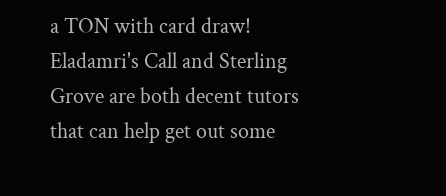a TON with card draw! Eladamri's Call and Sterling Grove are both decent tutors that can help get out some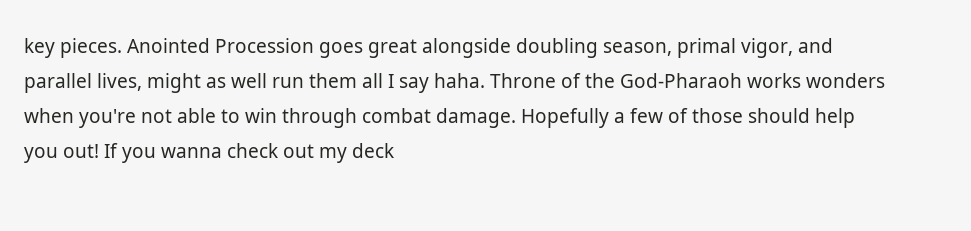key pieces. Anointed Procession goes great alongside doubling season, primal vigor, and parallel lives, might as well run them all I say haha. Throne of the God-Pharaoh works wonders when you're not able to win through combat damage. Hopefully a few of those should help you out! If you wanna check out my deck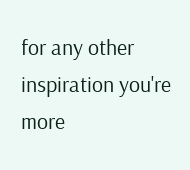for any other inspiration you're more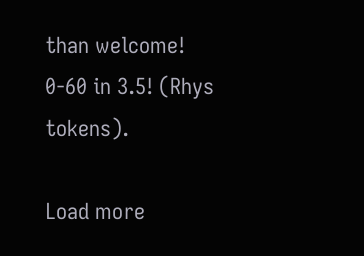than welcome! 0-60 in 3.5! (Rhys tokens).

Load more